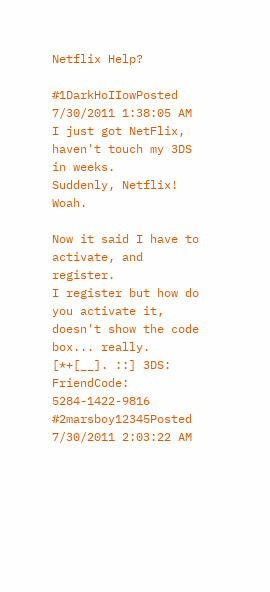Netflix Help?

#1DarkHoIIowPosted 7/30/2011 1:38:05 AM
I just got NetFlix, haven't touch my 3DS in weeks.
Suddenly, Netflix! Woah.

Now it said I have to activate, and register.
I register but how do you activate it, doesn't show the code box... really.
[*+[__]. ::] 3DS: FriendCode: 5284-1422-9816
#2marsboy12345Posted 7/30/2011 2:03:22 AM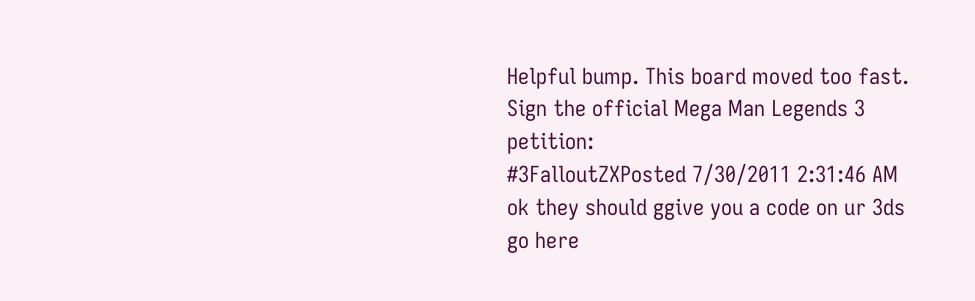Helpful bump. This board moved too fast.
Sign the official Mega Man Legends 3 petition:
#3FalloutZXPosted 7/30/2011 2:31:46 AM
ok they should ggive you a code on ur 3ds
go here